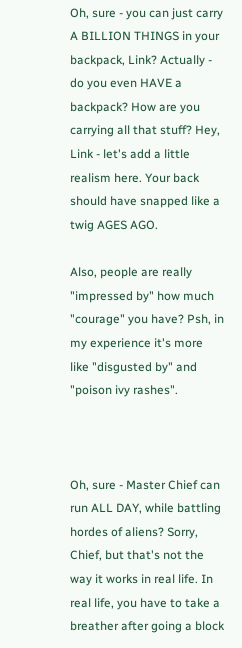Oh, sure - you can just carry A BILLION THINGS in your backpack, Link? Actually - do you even HAVE a backpack? How are you carrying all that stuff? Hey, Link - let's add a little realism here. Your back should have snapped like a twig AGES AGO.

Also, people are really "impressed by" how much "courage" you have? Psh, in my experience it's more like "disgusted by" and "poison ivy rashes".



Oh, sure - Master Chief can run ALL DAY, while battling hordes of aliens? Sorry, Chief, but that's not the way it works in real life. In real life, you have to take a breather after going a block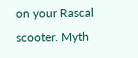on your Rascal scooter. Myth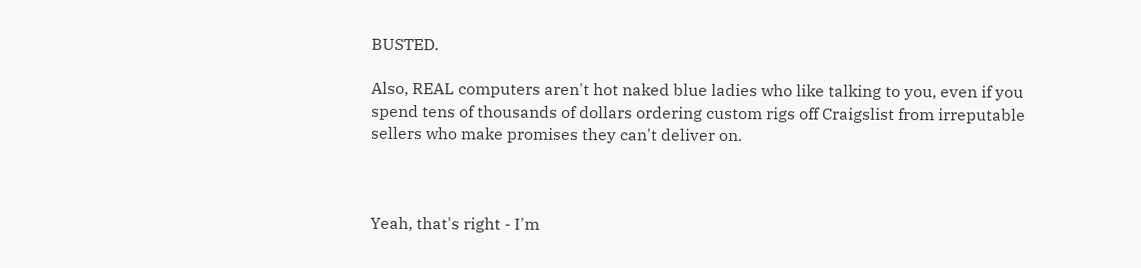BUSTED.

Also, REAL computers aren't hot naked blue ladies who like talking to you, even if you spend tens of thousands of dollars ordering custom rigs off Craigslist from irreputable sellers who make promises they can't deliver on.



Yeah, that's right - I'm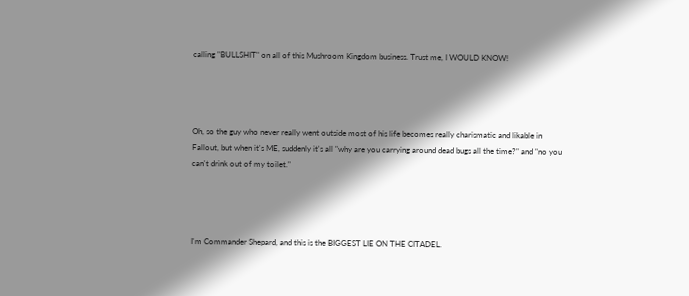calling "BULLSHIT" on all of this Mushroom Kingdom business. Trust me, I WOULD KNOW!




Oh, so the guy who never really went outside most of his life becomes really charismatic and likable in Fallout, but when it's ME, suddenly it's all "why are you carrying around dead bugs all the time?" and "no you can't drink out of my toilet."




I'm Commander Shepard, and this is the BIGGEST LIE ON THE CITADEL.